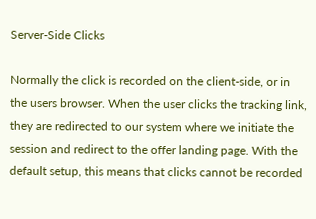Server-Side Clicks

Normally the click is recorded on the client-side, or in the users browser. When the user clicks the tracking link, they are redirected to our system where we initiate the session and redirect to the offer landing page. With the default setup, this means that clicks cannot be recorded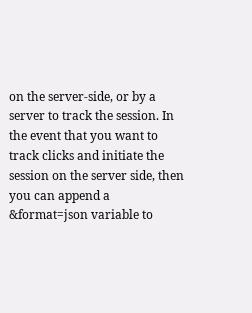on the server-side, or by a server to track the session. In the event that you want to track clicks and initiate the session on the server side, then you can append a &format=json variable to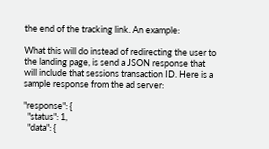the end of the tracking link. An example:

What this will do instead of redirecting the user to the landing page, is send a JSON response that will include that sessions transaction ID. Here is a sample response from the ad server:

"response": {
  "status": 1,
  "data": {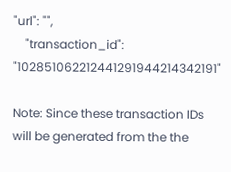"url": "",
    "transaction_id": "102851062212441291944214342191"

Note: Since these transaction IDs will be generated from the the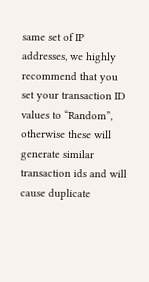same set of IP addresses, we highly recommend that you set your transaction ID values to “Random”, otherwise these will generate similar transaction ids and will cause duplicate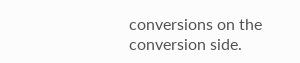conversions on the conversion side.